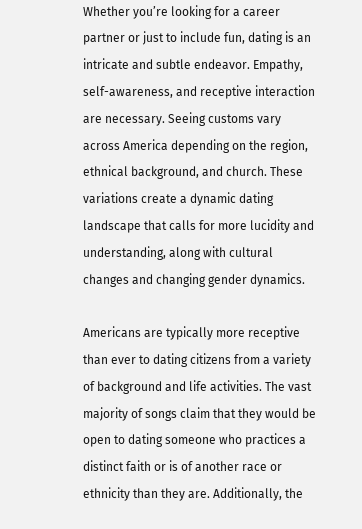Whether you’re looking for a career partner or just to include fun, dating is an intricate and subtle endeavor. Empathy, self-awareness, and receptive interaction are necessary. Seeing customs vary across America depending on the region, ethnical background, and church. These variations create a dynamic dating landscape that calls for more lucidity and understanding, along with cultural changes and changing gender dynamics.

Americans are typically more receptive than ever to dating citizens from a variety of background and life activities. The vast majority of songs claim that they would be open to dating someone who practices a distinct faith or is of another race or ethnicity than they are. Additionally, the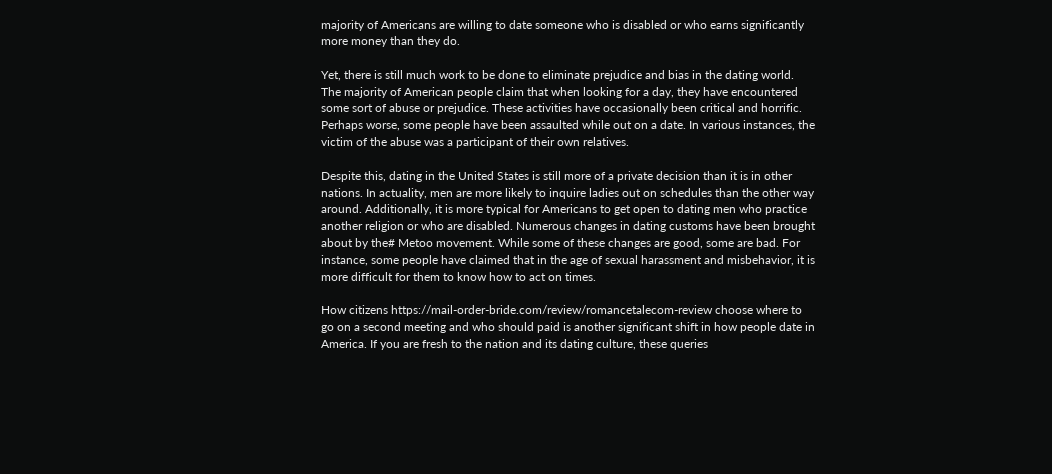majority of Americans are willing to date someone who is disabled or who earns significantly more money than they do.

Yet, there is still much work to be done to eliminate prejudice and bias in the dating world. The majority of American people claim that when looking for a day, they have encountered some sort of abuse or prejudice. These activities have occasionally been critical and horrific. Perhaps worse, some people have been assaulted while out on a date. In various instances, the victim of the abuse was a participant of their own relatives.

Despite this, dating in the United States is still more of a private decision than it is in other nations. In actuality, men are more likely to inquire ladies out on schedules than the other way around. Additionally, it is more typical for Americans to get open to dating men who practice another religion or who are disabled. Numerous changes in dating customs have been brought about by the# Metoo movement. While some of these changes are good, some are bad. For instance, some people have claimed that in the age of sexual harassment and misbehavior, it is more difficult for them to know how to act on times.

How citizens https://mail-order-bride.com/review/romancetalecom-review choose where to go on a second meeting and who should paid is another significant shift in how people date in America. If you are fresh to the nation and its dating culture, these queries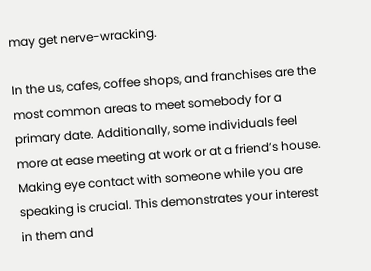may get nerve-wracking.

In the us, cafes, coffee shops, and franchises are the most common areas to meet somebody for a primary date. Additionally, some individuals feel more at ease meeting at work or at a friend’s house. Making eye contact with someone while you are speaking is crucial. This demonstrates your interest in them and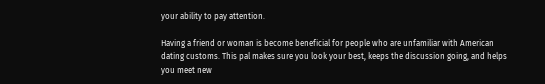your ability to pay attention.

Having a friend or woman is become beneficial for people who are unfamiliar with American dating customs. This pal makes sure you look your best, keeps the discussion going, and helps you meet new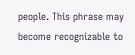people. This phrase may become recognizable to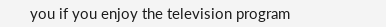you if you enjoy the television program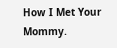How I Met Your Mommy.